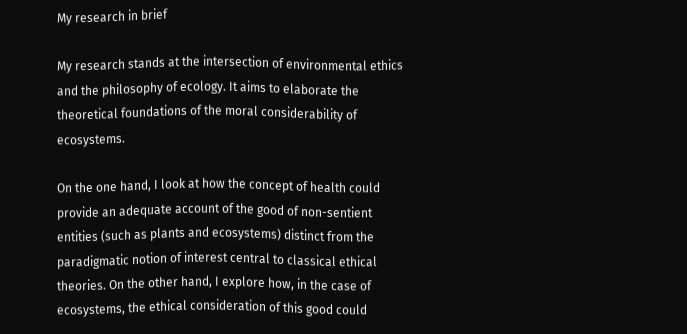My research in brief

My research stands at the intersection of environmental ethics and the philosophy of ecology. It aims to elaborate the theoretical foundations of the moral considerability of ecosystems.

On the one hand, I look at how the concept of health could provide an adequate account of the good of non-sentient entities (such as plants and ecosystems) distinct from the paradigmatic notion of interest central to classical ethical theories. On the other hand, I explore how, in the case of ecosystems, the ethical consideration of this good could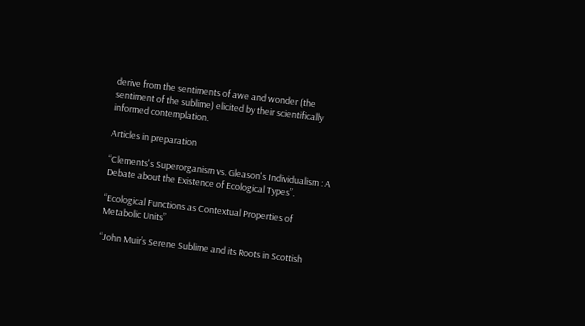derive from the sentiments of awe and wonder (the sentiment of the sublime) elicited by their scientifically informed contemplation.

Articles in preparation

“Clements's Superorganism vs. Gleason's Individualism : A Debate about the Existence of Ecological Types”.

“Ecological Functions as Contextual Properties of Metabolic Units”

“John Muir’s Serene Sublime and its Roots in Scottish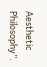Aesthetic Philosophy”.